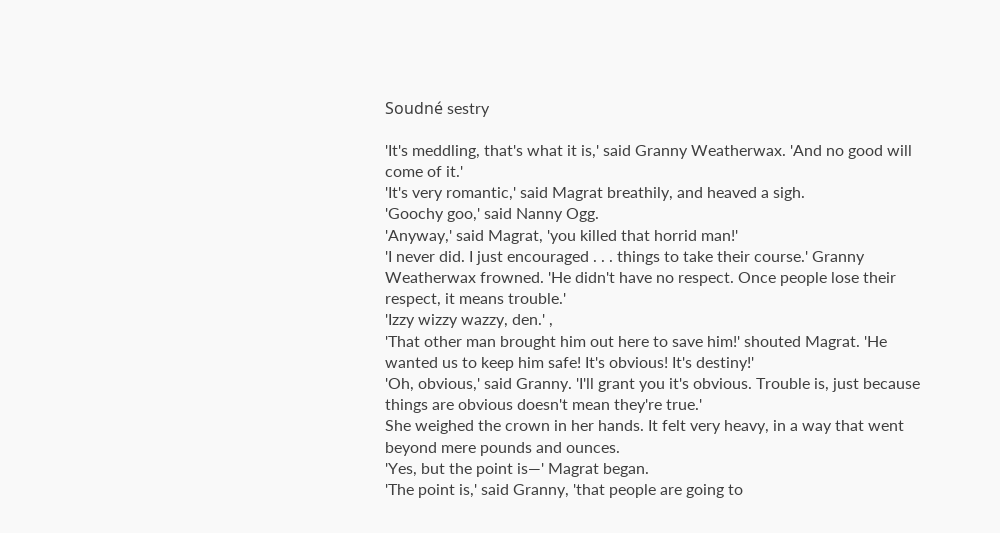Soudné sestry

'It's meddling, that's what it is,' said Granny Weatherwax. 'And no good will come of it.'
'It's very romantic,' said Magrat breathily, and heaved a sigh.
'Goochy goo,' said Nanny Ogg.
'Anyway,' said Magrat, 'you killed that horrid man!'
'I never did. I just encouraged . . . things to take their course.' Granny Weatherwax frowned. 'He didn't have no respect. Once people lose their respect, it means trouble.'
'Izzy wizzy wazzy, den.' ,
'That other man brought him out here to save him!' shouted Magrat. 'He wanted us to keep him safe! It's obvious! It's destiny!'
'Oh, obvious,' said Granny. 'I'll grant you it's obvious. Trouble is, just because things are obvious doesn't mean they're true.'
She weighed the crown in her hands. It felt very heavy, in a way that went beyond mere pounds and ounces.
'Yes, but the point is—' Magrat began.
'The point is,' said Granny, 'that people are going to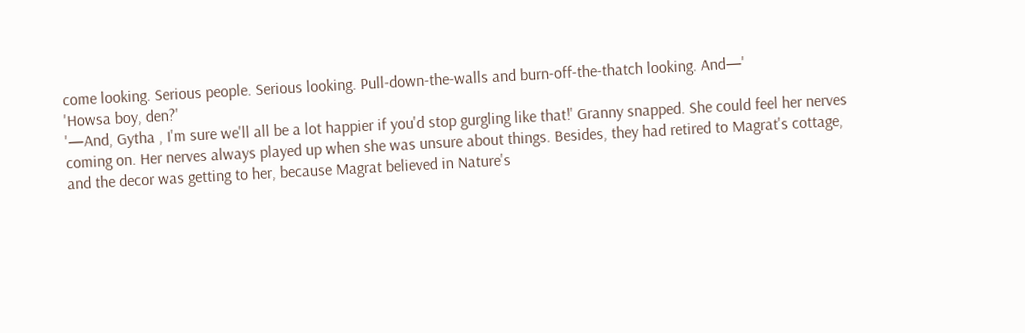come looking. Serious people. Serious looking. Pull-down-the-walls and burn-off-the-thatch looking. And—'
'Howsa boy, den?'
'—And, Gytha , I'm sure we'll all be a lot happier if you'd stop gurgling like that!' Granny snapped. She could feel her nerves coming on. Her nerves always played up when she was unsure about things. Besides, they had retired to Magrat's cottage, and the decor was getting to her, because Magrat believed in Nature's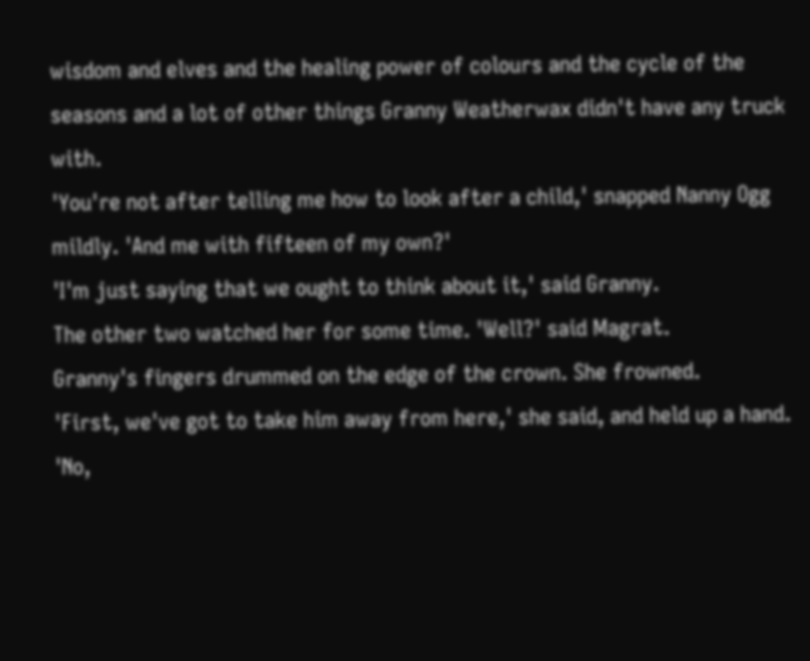wisdom and elves and the healing power of colours and the cycle of the seasons and a lot of other things Granny Weatherwax didn't have any truck with.
'You're not after telling me how to look after a child,' snapped Nanny Ogg mildly. 'And me with fifteen of my own?'
'I'm just saying that we ought to think about it,' said Granny.
The other two watched her for some time. 'Well?' said Magrat.
Granny's fingers drummed on the edge of the crown. She frowned.
'First, we've got to take him away from here,' she said, and held up a hand. 'No,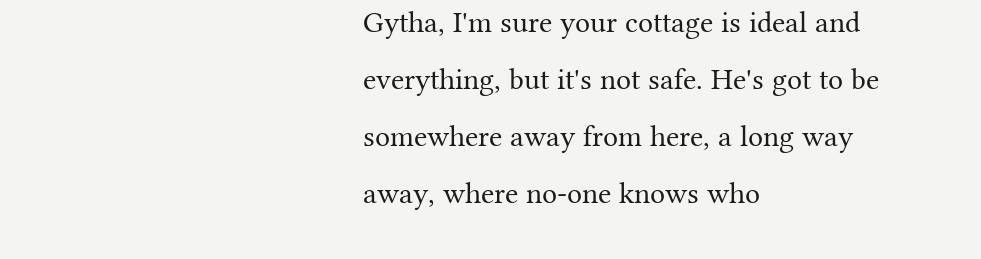Gytha, I'm sure your cottage is ideal and everything, but it's not safe. He's got to be somewhere away from here, a long way away, where no-one knows who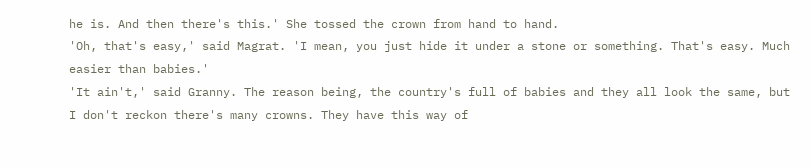he is. And then there's this.' She tossed the crown from hand to hand.
'Oh, that's easy,' said Magrat. 'I mean, you just hide it under a stone or something. That's easy. Much easier than babies.'
'It ain't,' said Granny. The reason being, the country's full of babies and they all look the same, but I don't reckon there's many crowns. They have this way of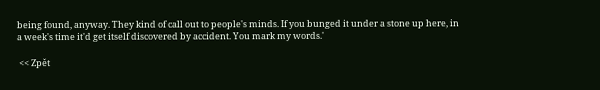being found, anyway. They kind of call out to people's minds. If you bunged it under a stone up here, in a week's time it'd get itself discovered by accident. You mark my words.'

 << Zpět